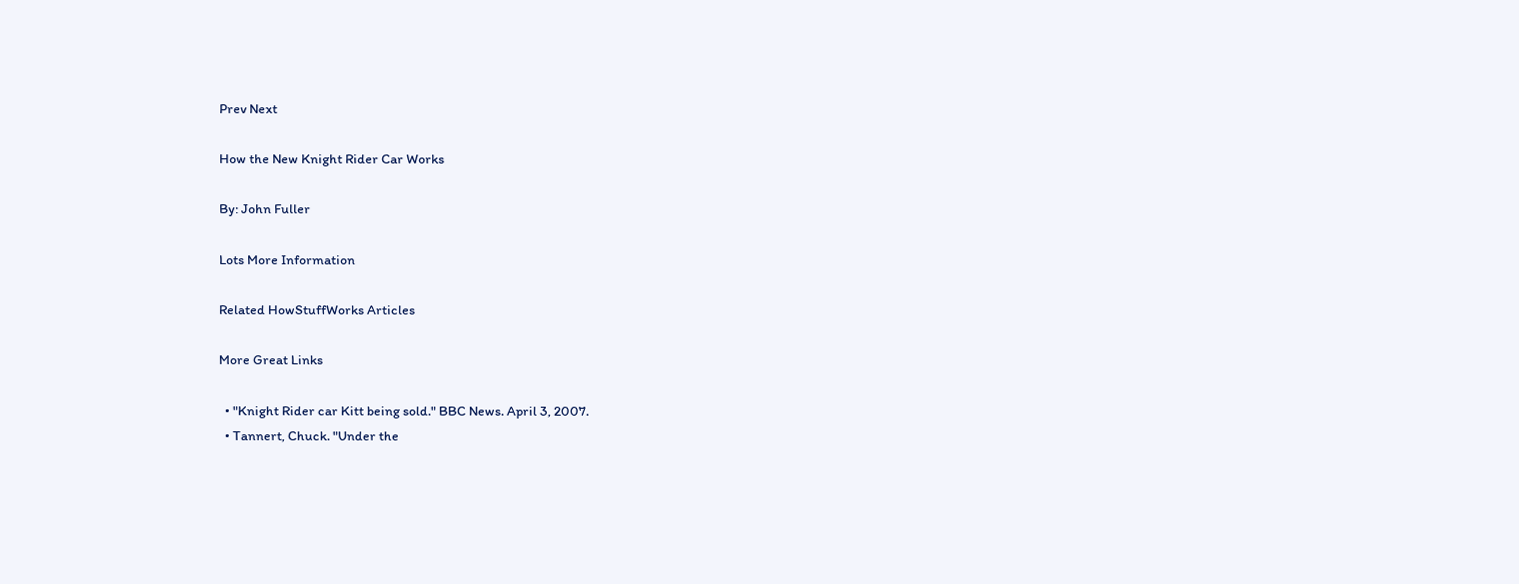Prev Next

How the New Knight Rider Car Works

By: John Fuller

Lots More Information

Related HowStuffWorks Articles

More Great Links

  • "Knight Rider car Kitt being sold." BBC News. April 3, 2007.
  • Tannert, Chuck. "Under the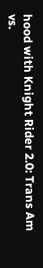hood with Knight Rider 2.0: Trans Am vs.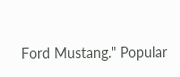Ford Mustang." Popular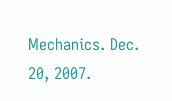Mechanics. Dec. 20, 2007.